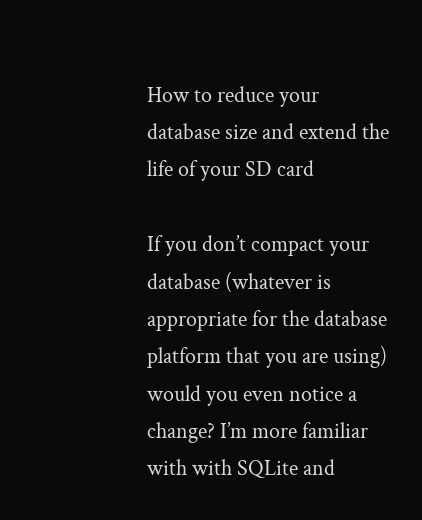How to reduce your database size and extend the life of your SD card

If you don’t compact your database (whatever is appropriate for the database platform that you are using) would you even notice a change? I’m more familiar with with SQLite and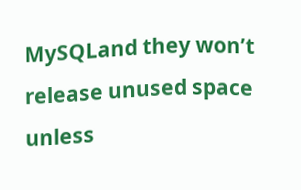MySQLand they won’t release unused space unless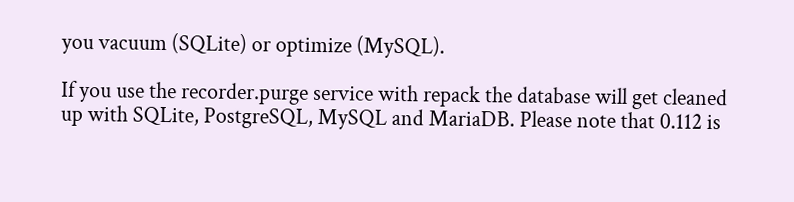you vacuum (SQLite) or optimize (MySQL).

If you use the recorder.purge service with repack the database will get cleaned up with SQLite, PostgreSQL, MySQL and MariaDB. Please note that 0.112 is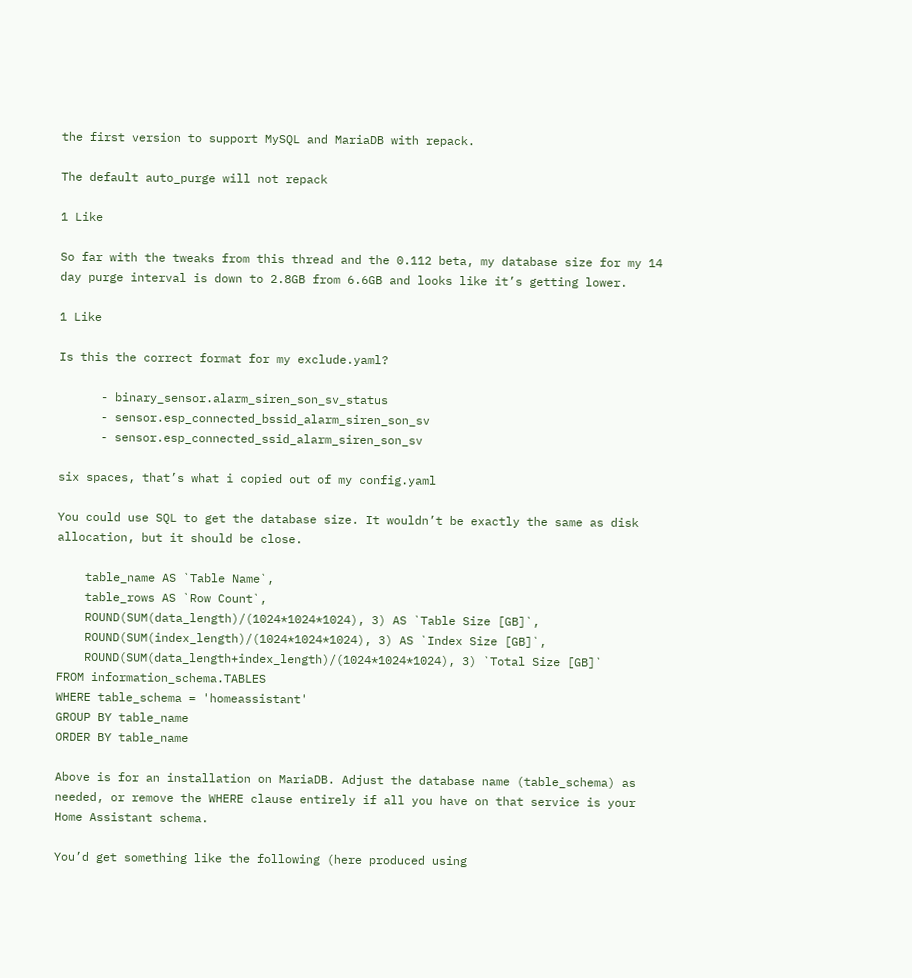the first version to support MySQL and MariaDB with repack.

The default auto_purge will not repack

1 Like

So far with the tweaks from this thread and the 0.112 beta, my database size for my 14 day purge interval is down to 2.8GB from 6.6GB and looks like it’s getting lower.

1 Like

Is this the correct format for my exclude.yaml?

      - binary_sensor.alarm_siren_son_sv_status
      - sensor.esp_connected_bssid_alarm_siren_son_sv
      - sensor.esp_connected_ssid_alarm_siren_son_sv

six spaces, that’s what i copied out of my config.yaml

You could use SQL to get the database size. It wouldn’t be exactly the same as disk allocation, but it should be close.

    table_name AS `Table Name`,
    table_rows AS `Row Count`,
    ROUND(SUM(data_length)/(1024*1024*1024), 3) AS `Table Size [GB]`,
    ROUND(SUM(index_length)/(1024*1024*1024), 3) AS `Index Size [GB]`,
    ROUND(SUM(data_length+index_length)/(1024*1024*1024), 3) `Total Size [GB]`
FROM information_schema.TABLES
WHERE table_schema = 'homeassistant'
GROUP BY table_name
ORDER BY table_name

Above is for an installation on MariaDB. Adjust the database name (table_schema) as needed, or remove the WHERE clause entirely if all you have on that service is your Home Assistant schema.

You’d get something like the following (here produced using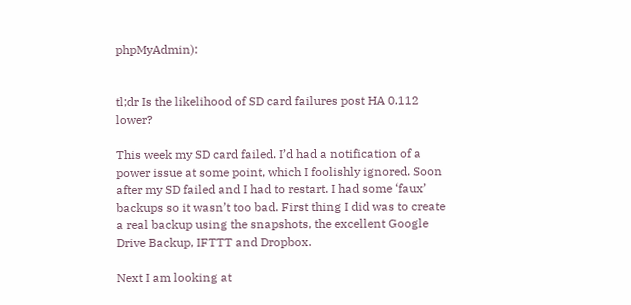phpMyAdmin):


tl;dr Is the likelihood of SD card failures post HA 0.112 lower?

This week my SD card failed. I’d had a notification of a power issue at some point, which I foolishly ignored. Soon after my SD failed and I had to restart. I had some ‘faux’ backups so it wasn’t too bad. First thing I did was to create a real backup using the snapshots, the excellent Google Drive Backup, IFTTT and Dropbox.

Next I am looking at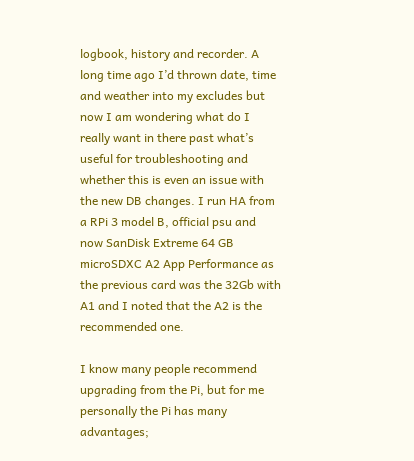logbook, history and recorder. A long time ago I’d thrown date, time and weather into my excludes but now I am wondering what do I really want in there past what’s useful for troubleshooting and whether this is even an issue with the new DB changes. I run HA from a RPi 3 model B, official psu and now SanDisk Extreme 64 GB microSDXC A2 App Performance as the previous card was the 32Gb with A1 and I noted that the A2 is the recommended one.

I know many people recommend upgrading from the Pi, but for me personally the Pi has many advantages;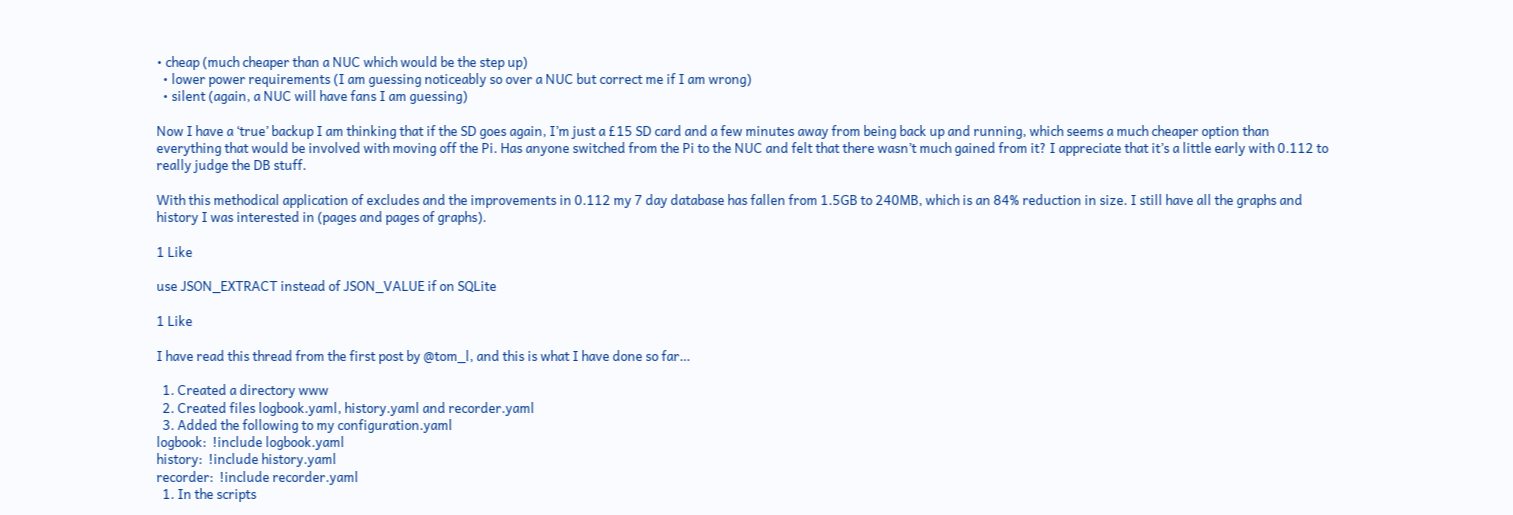• cheap (much cheaper than a NUC which would be the step up)
  • lower power requirements (I am guessing noticeably so over a NUC but correct me if I am wrong)
  • silent (again, a NUC will have fans I am guessing)

Now I have a ‘true’ backup I am thinking that if the SD goes again, I’m just a £15 SD card and a few minutes away from being back up and running, which seems a much cheaper option than everything that would be involved with moving off the Pi. Has anyone switched from the Pi to the NUC and felt that there wasn’t much gained from it? I appreciate that it’s a little early with 0.112 to really judge the DB stuff.

With this methodical application of excludes and the improvements in 0.112 my 7 day database has fallen from 1.5GB to 240MB, which is an 84% reduction in size. I still have all the graphs and history I was interested in (pages and pages of graphs).

1 Like

use JSON_EXTRACT instead of JSON_VALUE if on SQLite

1 Like

I have read this thread from the first post by @tom_l, and this is what I have done so far…

  1. Created a directory www
  2. Created files logbook.yaml, history.yaml and recorder.yaml
  3. Added the following to my configuration.yaml
logbook:  !include logbook.yaml
history:  !include history.yaml
recorder:  !include recorder.yaml
  1. In the scripts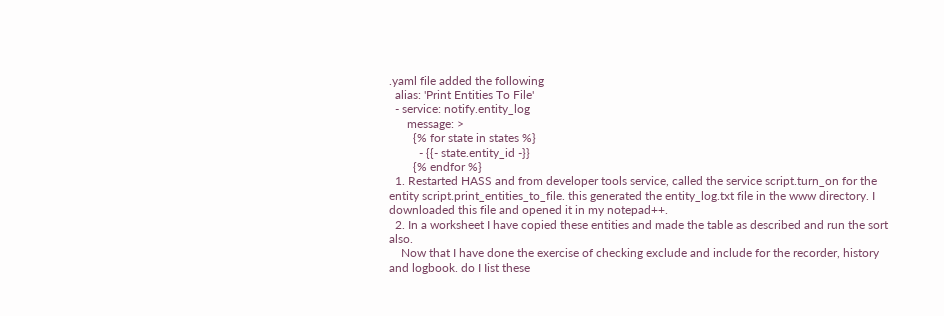.yaml file added the following
  alias: 'Print Entities To File'
  - service: notify.entity_log
      message: >
        {% for state in states %}
          - {{- state.entity_id -}}
        {% endfor %}
  1. Restarted HASS and from developer tools service, called the service script.turn_on for the entity script.print_entities_to_file. this generated the entity_log.txt file in the www directory. I downloaded this file and opened it in my notepad++.
  2. In a worksheet I have copied these entities and made the table as described and run the sort also.
    Now that I have done the exercise of checking exclude and include for the recorder, history and logbook. do I Iist these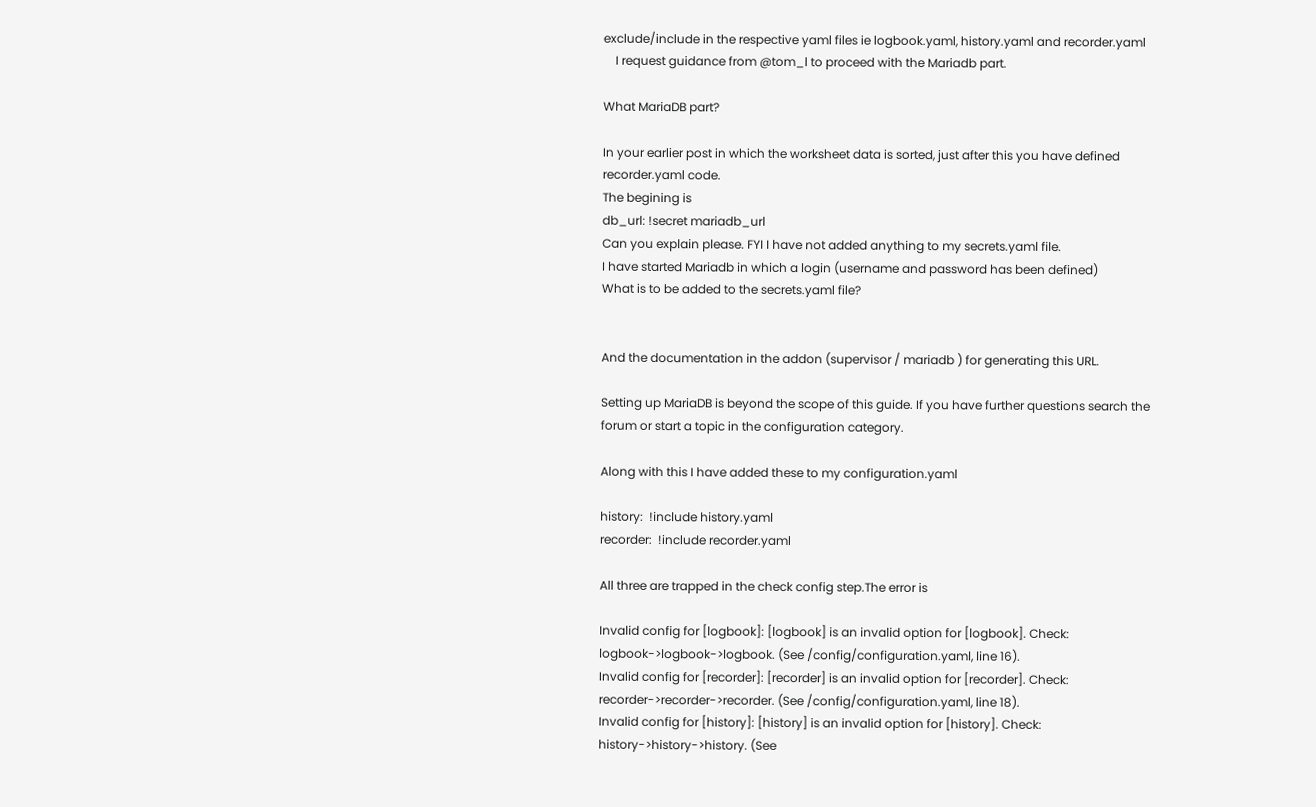exclude/include in the respective yaml files ie logbook.yaml, history.yaml and recorder.yaml
    I request guidance from @tom_l to proceed with the Mariadb part.

What MariaDB part?

In your earlier post in which the worksheet data is sorted, just after this you have defined recorder.yaml code.
The begining is
db_url: !secret mariadb_url
Can you explain please. FYI I have not added anything to my secrets.yaml file.
I have started Mariadb in which a login (username and password has been defined)
What is to be added to the secrets.yaml file?


And the documentation in the addon (supervisor / mariadb ) for generating this URL.

Setting up MariaDB is beyond the scope of this guide. If you have further questions search the forum or start a topic in the configuration category.

Along with this I have added these to my configuration.yaml

history:  !include history.yaml
recorder:  !include recorder.yaml

All three are trapped in the check config step.The error is

Invalid config for [logbook]: [logbook] is an invalid option for [logbook]. Check: logbook->logbook->logbook. (See /config/configuration.yaml, line 16).
Invalid config for [recorder]: [recorder] is an invalid option for [recorder]. Check: recorder->recorder->recorder. (See /config/configuration.yaml, line 18).
Invalid config for [history]: [history] is an invalid option for [history]. Check: history->history->history. (See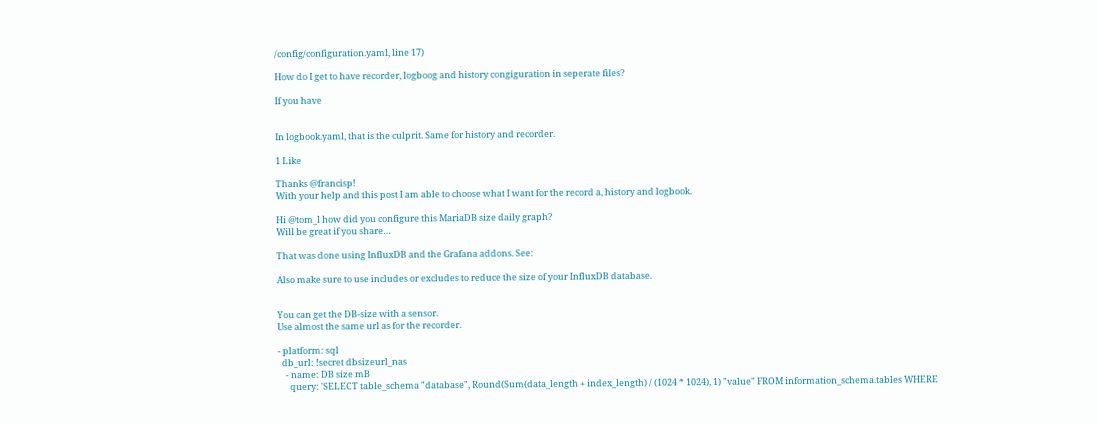/config/configuration.yaml, line 17)

How do I get to have recorder, logboog and history congiguration in seperate files?

If you have


In logbook.yaml, that is the culprit. Same for history and recorder.

1 Like

Thanks @francisp!
With your help and this post I am able to choose what I want for the record a, history and logbook.

Hi @tom_l how did you configure this MariaDB size daily graph?
Will be great if you share…

That was done using InfluxDB and the Grafana addons. See:

Also make sure to use includes or excludes to reduce the size of your InfluxDB database.


You can get the DB-size with a sensor.
Use almost the same url as for the recorder.

- platform: sql
  db_url: !secret dbsizeurl_nas
    - name: DB size mB
      query: 'SELECT table_schema "database", Round(Sum(data_length + index_length) / (1024 * 1024), 1) "value" FROM information_schema.tables WHERE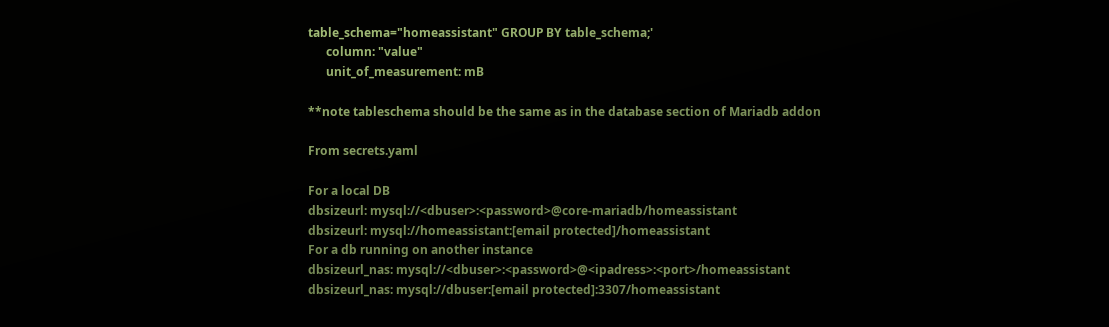table_schema="homeassistant" GROUP BY table_schema;'
      column: "value"
      unit_of_measurement: mB

**note tableschema should be the same as in the database section of Mariadb addon

From secrets.yaml

For a local DB
dbsizeurl: mysql://<dbuser>:<password>@core-mariadb/homeassistant
dbsizeurl: mysql://homeassistant:[email protected]/homeassistant
For a db running on another instance
dbsizeurl_nas: mysql://<dbuser>:<password>@<ipadress>:<port>/homeassistant
dbsizeurl_nas: mysql://dbuser:[email protected]:3307/homeassistant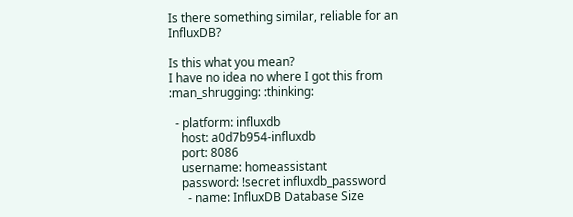Is there something similar, reliable for an InfluxDB?

Is this what you mean?
I have no idea no where I got this from :man_shrugging: :thinking:

  - platform: influxdb
    host: a0d7b954-influxdb
    port: 8086
    username: homeassistant
    password: !secret influxdb_password
      - name: InfluxDB Database Size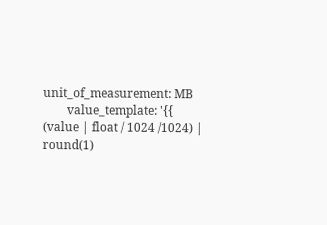unit_of_measurement: MB
        value_template: '{{ (value | float / 1024 /1024) | round(1)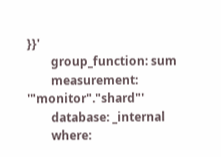}}'
        group_function: sum
        measurement: '"monitor"."shard"'
        database: _internal
        where: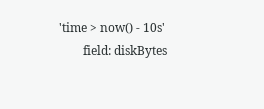'time > now() - 10s'
        field: diskBytes